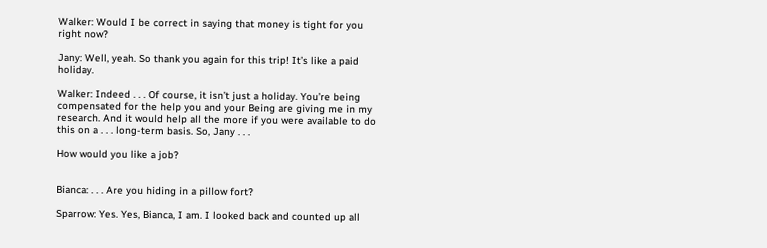Walker: Would I be correct in saying that money is tight for you right now?

Jany: Well, yeah. So thank you again for this trip! It’s like a paid holiday.

Walker: Indeed . . . Of course, it isn’t just a holiday. You’re being compensated for the help you and your Being are giving me in my research. And it would help all the more if you were available to do this on a . . . long-term basis. So, Jany . . .

How would you like a job?


Bianca: . . . Are you hiding in a pillow fort?

Sparrow: Yes. Yes, Bianca, I am. I looked back and counted up all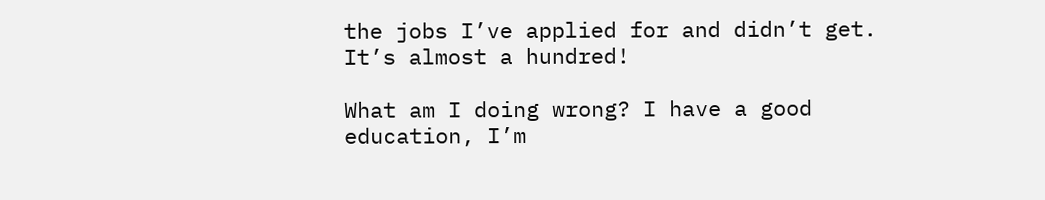the jobs I’ve applied for and didn’t get. It’s almost a hundred!

What am I doing wrong? I have a good education, I’m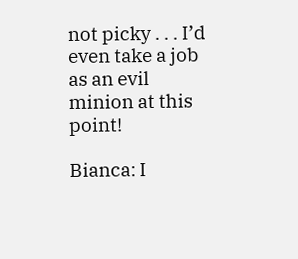not picky . . . I’d even take a job as an evil minion at this point!

Bianca: I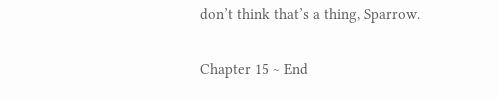don’t think that’s a thing, Sparrow.

Chapter 15 ~ End